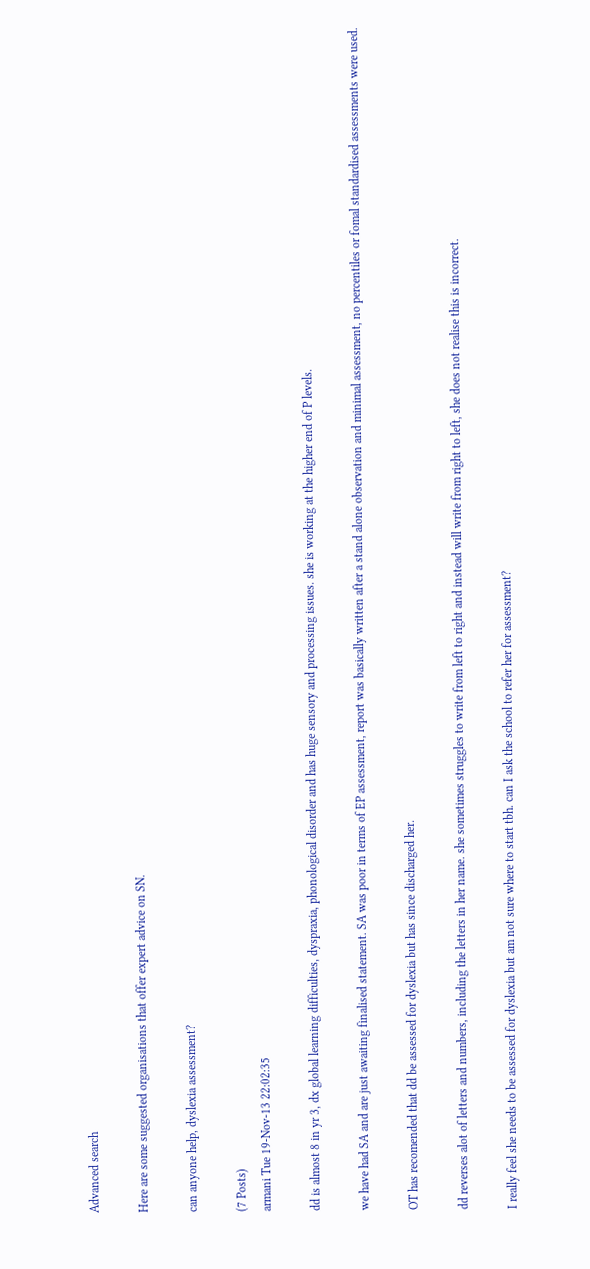Advanced search

Here are some suggested organisations that offer expert advice on SN.

can anyone help, dyslexia assessment?

(7 Posts)
armani Tue 19-Nov-13 22:02:35

dd is almost 8 in yr 3, dx global learning difficulties, dyspraxia, phonological disorder and has huge sensory and processing issues. she is working at the higher end of P levels.

we have had SA and are just awaiting finalised statement. SA was poor in terms of EP assessment, report was basically written after a stand alone observation and minimal assessment, no percentiles or fomal standardised assessments were used.

OT has recomended that dd be assessed for dyslexia but has since discharged her.

dd reverses alot of letters and numbers, including the letters in her name. she sometimes struggles to write from left to right and instead will write from right to left, she does not realise this is incorrect.

I really feel she needs to be assessed for dyslexia but am not sure where to start tbh. can I ask the school to refer her for assessment?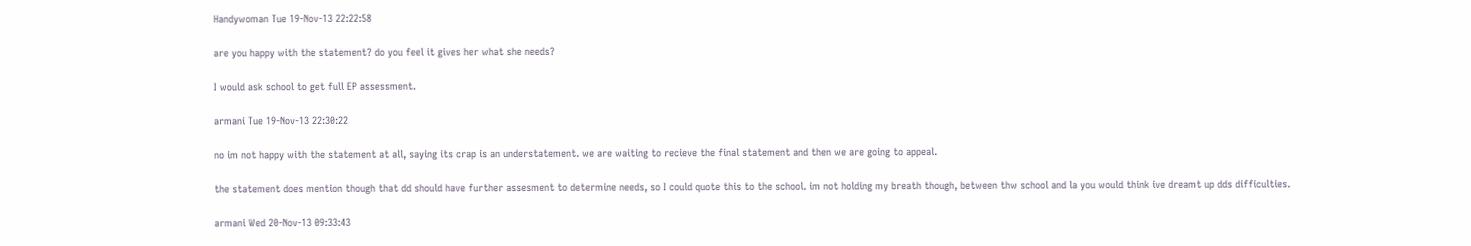Handywoman Tue 19-Nov-13 22:22:58

are you happy with the statement? do you feel it gives her what she needs?

I would ask school to get full EP assessment.

armani Tue 19-Nov-13 22:30:22

no im not happy with the statement at all, saying its crap is an understatement. we are waiting to recieve the final statement and then we are going to appeal.

the statement does mention though that dd should have further assesment to determine needs, so I could quote this to the school. im not holding my breath though, between thw school and la you would think ive dreamt up dds difficulties.

armani Wed 20-Nov-13 09:33:43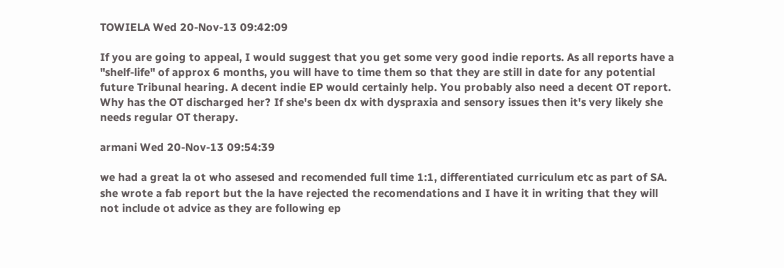TOWIELA Wed 20-Nov-13 09:42:09

If you are going to appeal, I would suggest that you get some very good indie reports. As all reports have a "shelf-life" of approx 6 months, you will have to time them so that they are still in date for any potential future Tribunal hearing. A decent indie EP would certainly help. You probably also need a decent OT report. Why has the OT discharged her? If she's been dx with dyspraxia and sensory issues then it's very likely she needs regular OT therapy.

armani Wed 20-Nov-13 09:54:39

we had a great la ot who assesed and recomended full time 1:1, differentiated curriculum etc as part of SA. she wrote a fab report but the la have rejected the recomendations and I have it in writing that they will not include ot advice as they are following ep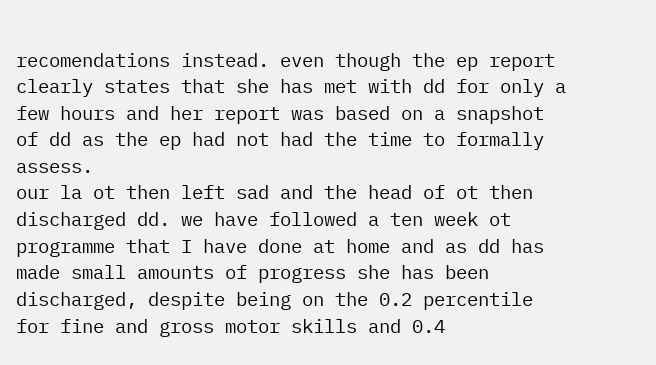recomendations instead. even though the ep report clearly states that she has met with dd for only a few hours and her report was based on a snapshot of dd as the ep had not had the time to formally assess.
our la ot then left sad and the head of ot then discharged dd. we have followed a ten week ot programme that I have done at home and as dd has made small amounts of progress she has been discharged, despite being on the 0.2 percentile for fine and gross motor skills and 0.4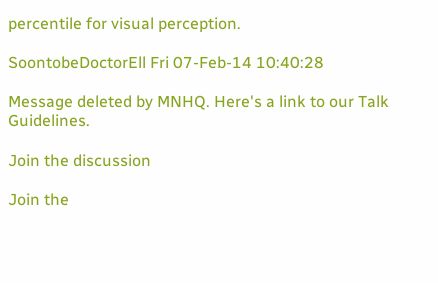percentile for visual perception.

SoontobeDoctorEll Fri 07-Feb-14 10:40:28

Message deleted by MNHQ. Here's a link to our Talk Guidelines.

Join the discussion

Join the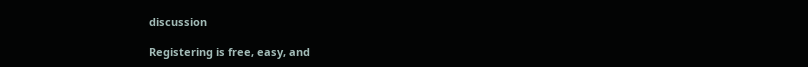discussion

Registering is free, easy, and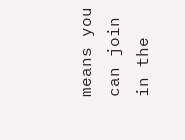means you can join in the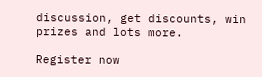discussion, get discounts, win prizes and lots more.

Register now